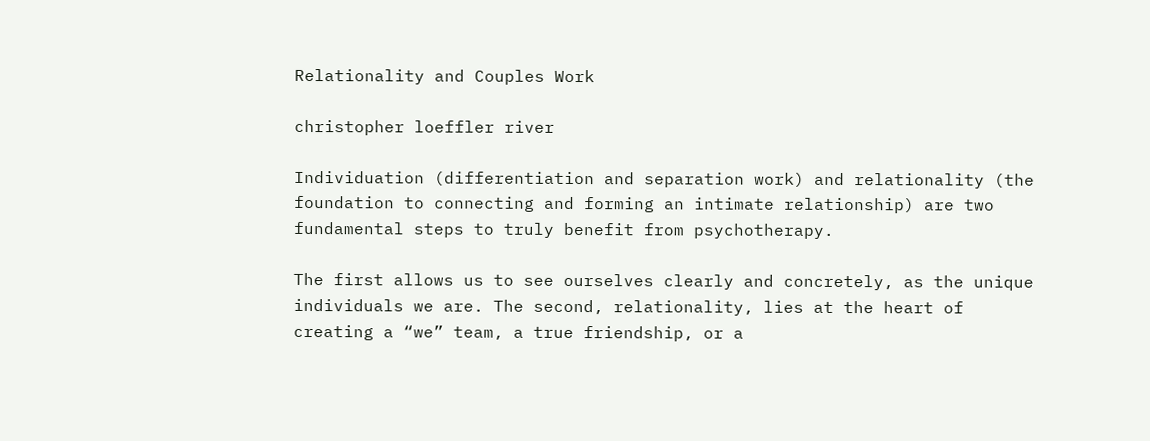Relationality and Couples Work

christopher loeffler river

Individuation (differentiation and separation work) and relationality (the foundation to connecting and forming an intimate relationship) are two fundamental steps to truly benefit from psychotherapy.

The first allows us to see ourselves clearly and concretely, as the unique individuals we are. The second, relationality, lies at the heart of creating a “we” team, a true friendship, or a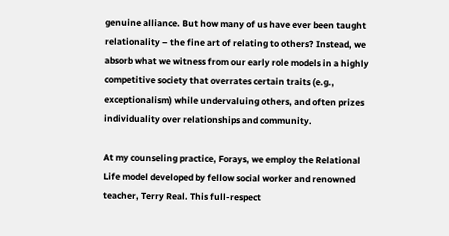genuine alliance. But how many of us have ever been taught relationality – the fine art of relating to others? Instead, we absorb what we witness from our early role models in a highly competitive society that overrates certain traits (e.g., exceptionalism) while undervaluing others, and often prizes individuality over relationships and community.

At my counseling practice, Forays, we employ the Relational Life model developed by fellow social worker and renowned teacher, Terry Real. This full-respect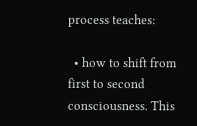process teaches:

  • how to shift from first to second consciousness. This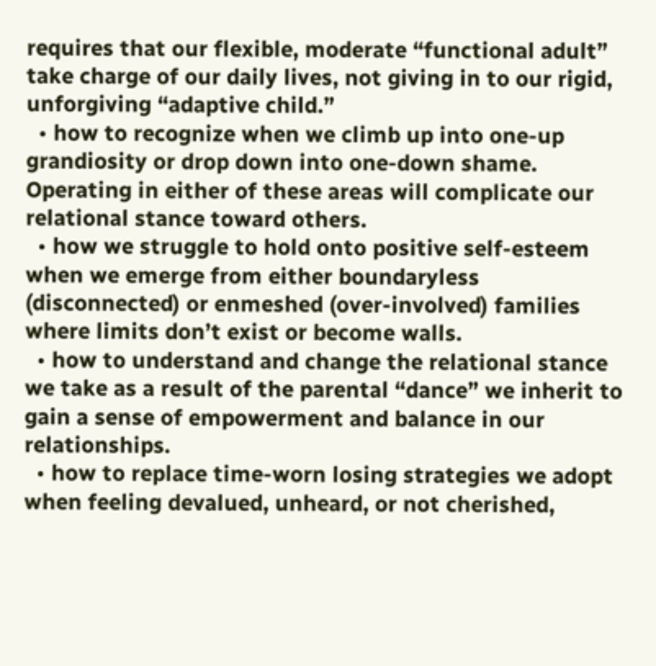requires that our flexible, moderate “functional adult” take charge of our daily lives, not giving in to our rigid, unforgiving “adaptive child.”
  • how to recognize when we climb up into one-up grandiosity or drop down into one-down shame. Operating in either of these areas will complicate our relational stance toward others.
  • how we struggle to hold onto positive self-esteem when we emerge from either boundaryless (disconnected) or enmeshed (over-involved) families where limits don’t exist or become walls.
  • how to understand and change the relational stance we take as a result of the parental “dance” we inherit to gain a sense of empowerment and balance in our relationships.
  • how to replace time-worn losing strategies we adopt when feeling devalued, unheard, or not cherished,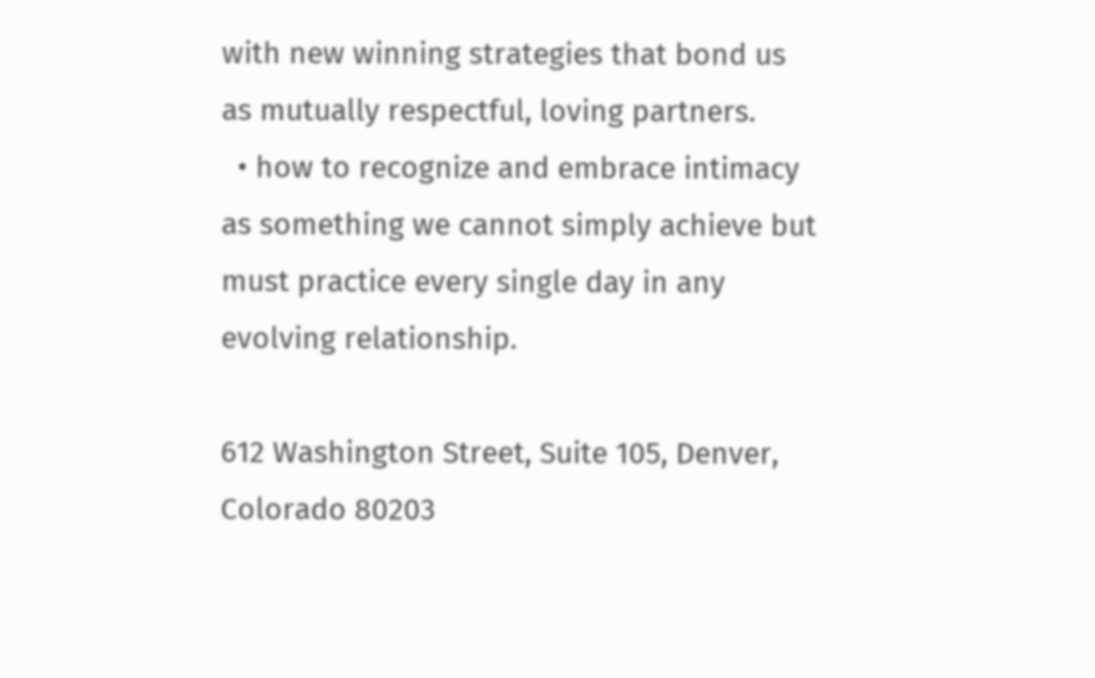with new winning strategies that bond us as mutually respectful, loving partners.
  • how to recognize and embrace intimacy as something we cannot simply achieve but must practice every single day in any evolving relationship.

612 Washington Street, Suite 105, Denver, Colorado 80203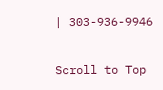| 303-936-9946

Scroll to Top